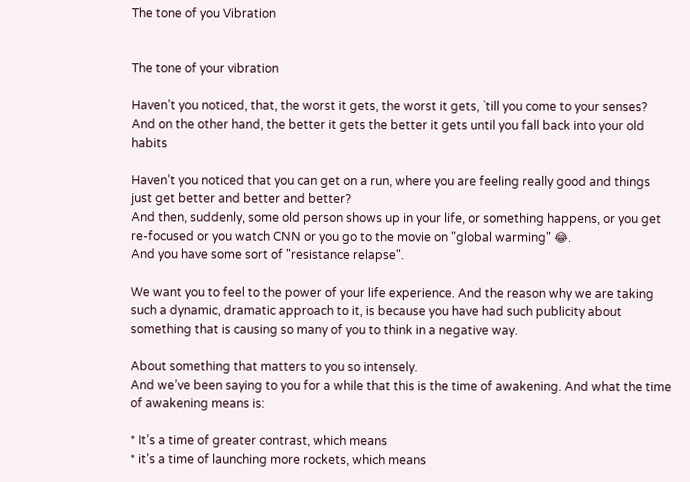The tone of you Vibration


The tone of your vibration

Haven’t you noticed, that, the worst it gets, the worst it gets, `till you come to your senses?
And on the other hand, the better it gets the better it gets until you fall back into your old habits

Haven’t you noticed that you can get on a run, where you are feeling really good and things just get better and better and better?
And then, suddenly, some old person shows up in your life, or something happens, or you get re-focused or you watch CNN or you go to the movie on "global warming" 😂.
And you have some sort of "resistance relapse".

We want you to feel to the power of your life experience. And the reason why we are taking such a dynamic, dramatic approach to it, is because you have had such publicity about something that is causing so many of you to think in a negative way.

About something that matters to you so intensely.
And we’ve been saying to you for a while that this is the time of awakening. And what the time of awakening means is:

* It’s a time of greater contrast, which means
* it’s a time of launching more rockets, which means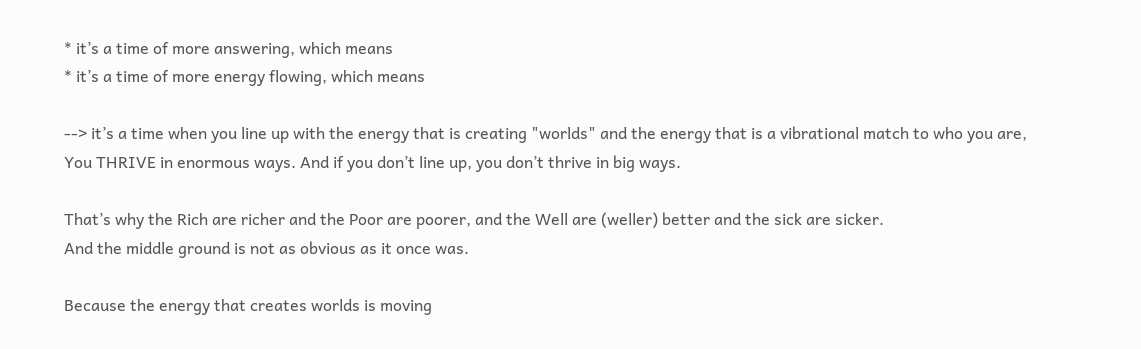* it’s a time of more answering, which means
* it’s a time of more energy flowing, which means

--> it’s a time when you line up with the energy that is creating "worlds" and the energy that is a vibrational match to who you are,
You THRIVE in enormous ways. And if you don’t line up, you don’t thrive in big ways.

That’s why the Rich are richer and the Poor are poorer, and the Well are (weller) better and the sick are sicker.
And the middle ground is not as obvious as it once was.

Because the energy that creates worlds is moving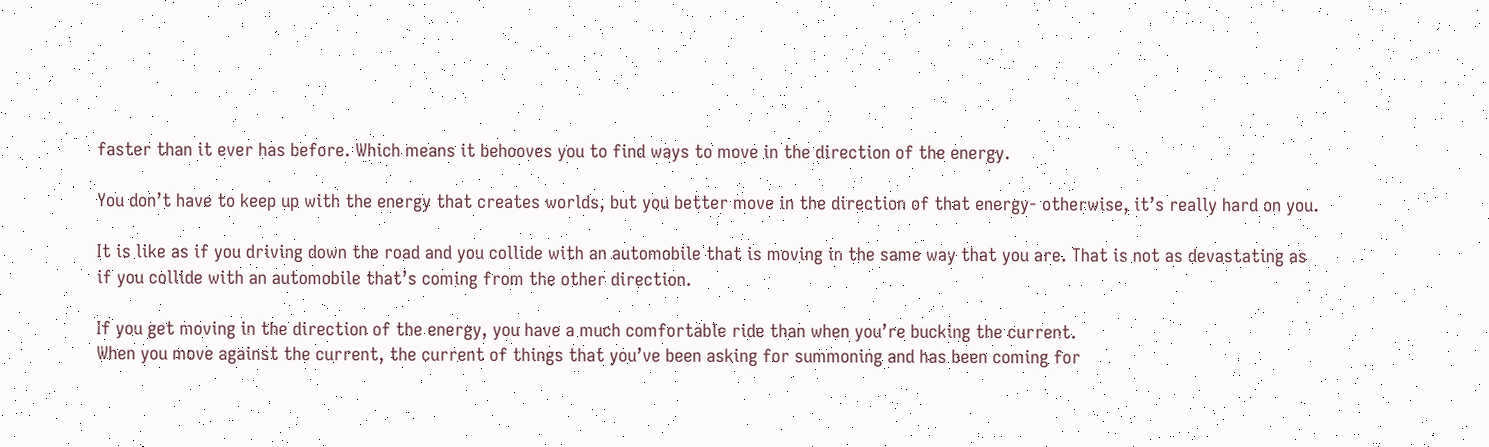faster than it ever has before. Which means it behooves you to find ways to move in the direction of the energy.

You don’t have to keep up with the energy that creates worlds, but you better move in the direction of that energy- otherwise, it’s really hard on you.

It is like as if you driving down the road and you collide with an automobile that is moving in the same way that you are. That is not as devastating as if you collide with an automobile that’s coming from the other direction.

If you get moving in the direction of the energy, you have a much comfortable ride than when you’re bucking the current.
When you move against the current, the current of things that you’ve been asking for summoning and has been coming for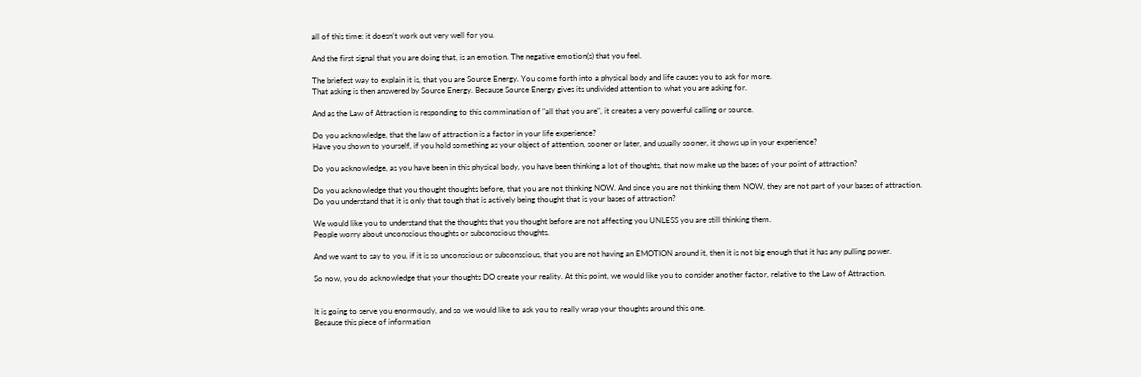all of this time: it doesn’t work out very well for you.

And the first signal that you are doing that, is an emotion. The negative emotion(s) that you feel.

The briefest way to explain it is, that you are Source Energy. You come forth into a physical body and life causes you to ask for more.
That asking is then answered by Source Energy. Because Source Energy gives its undivided attention to what you are asking for.

And as the Law of Attraction is responding to this commination of "all that you are", it creates a very powerful calling or source.

Do you acknowledge, that the law of attraction is a factor in your life experience?
Have you shown to yourself, if you hold something as your object of attention, sooner or later, and usually sooner, it shows up in your experience?

Do you acknowledge, as you have been in this physical body, you have been thinking a lot of thoughts, that now make up the bases of your point of attraction?

Do you acknowledge that you thought thoughts before, that you are not thinking NOW. And since you are not thinking them NOW, they are not part of your bases of attraction.
Do you understand that it is only that tough that is actively being thought that is your bases of attraction?

We would like you to understand that the thoughts that you thought before are not affecting you UNLESS you are still thinking them.
People worry about unconscious thoughts or subconscious thoughts.

And we want to say to you, if it is so unconscious or subconscious, that you are not having an EMOTION around it, then it is not big enough that it has any pulling power.

So now, you do acknowledge that your thoughts DO create your reality. At this point, we would like you to consider another factor, relative to the Law of Attraction.


It is going to serve you enormously, and so we would like to ask you to really wrap your thoughts around this one.
Because this piece of information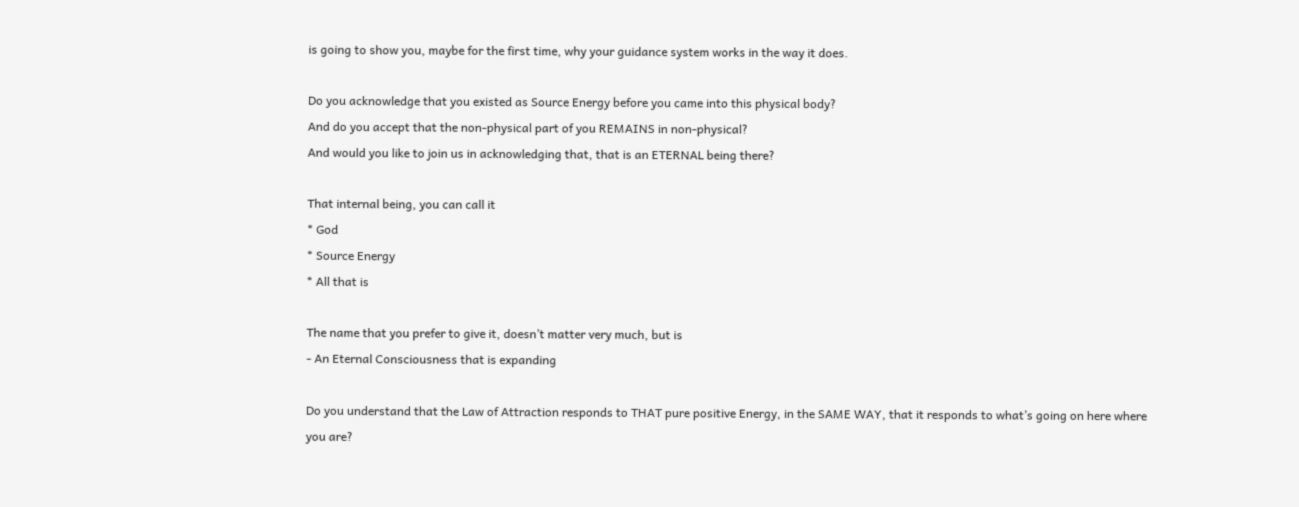is going to show you, maybe for the first time, why your guidance system works in the way it does.

Do you acknowledge that you existed as Source Energy before you came into this physical body?
And do you accept that the non-physical part of you REMAINS in non-physical?
And would you like to join us in acknowledging that, that is an ETERNAL being there?

That internal being, you can call it
* God
* Source Energy
* All that is

The name that you prefer to give it, doesn’t matter very much, but is
- An Eternal Consciousness that is expanding

Do you understand that the Law of Attraction responds to THAT pure positive Energy, in the SAME WAY, that it responds to what’s going on here where you are?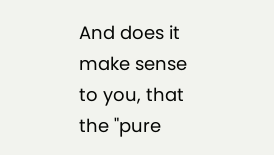And does it make sense to you, that the "pure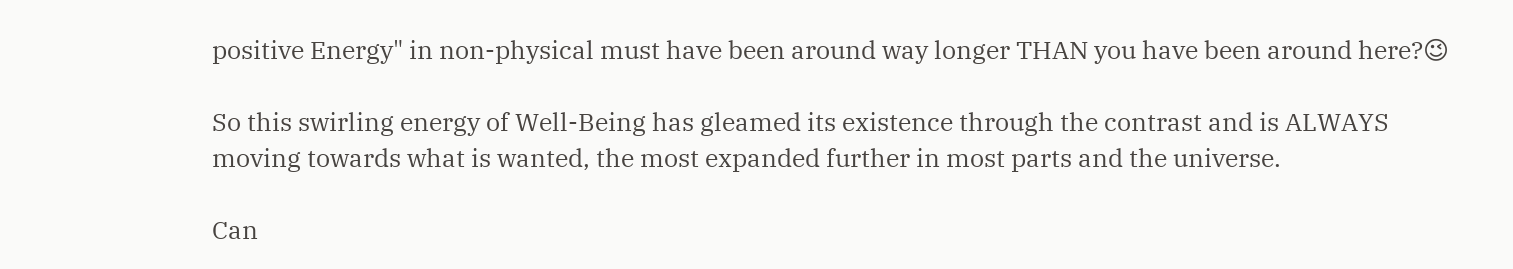positive Energy" in non-physical must have been around way longer THAN you have been around here?😉

So this swirling energy of Well-Being has gleamed its existence through the contrast and is ALWAYS moving towards what is wanted, the most expanded further in most parts and the universe.

Can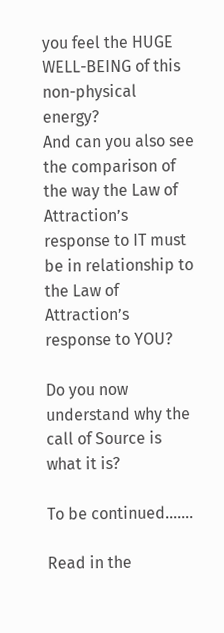you feel the HUGE WELL-BEING of this non-physical energy?
And can you also see the comparison of the way the Law of Attraction’s response to IT must be in relationship to the Law of Attraction’s response to YOU?

Do you now understand why the call of Source is what it is?

To be continued…….

Read in the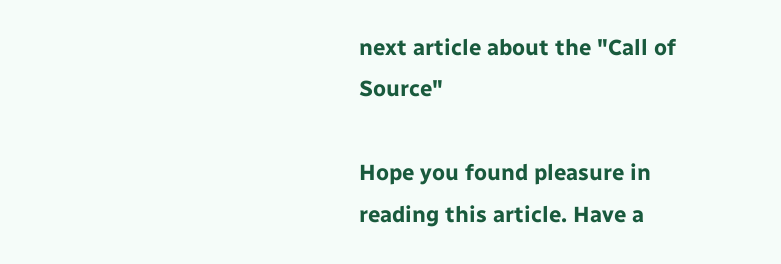next article about the "Call of Source"

Hope you found pleasure in reading this article. Have a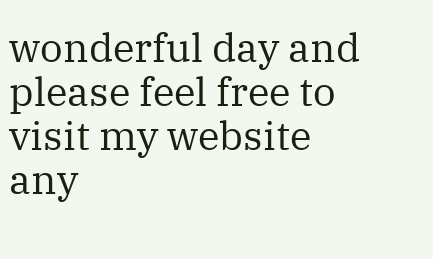wonderful day and please feel free to visit my website any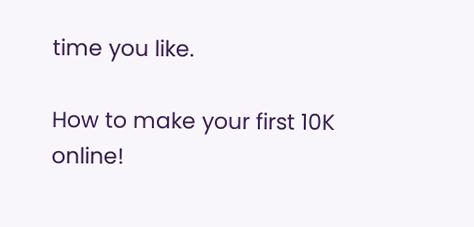time you like.

How to make your first 10K online!